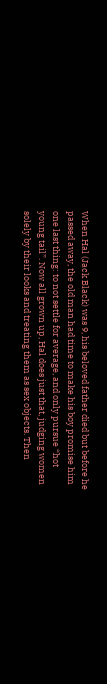When Hal (Jack Black) was 9, his beloved father died but before he passed away, the old man had time to make his boy promise him one last thing: to not settle for average, and only pursue “hot young tail”. Now all grown up, Hal does just that, judging women solely by their looks and treating them as sex objects. Then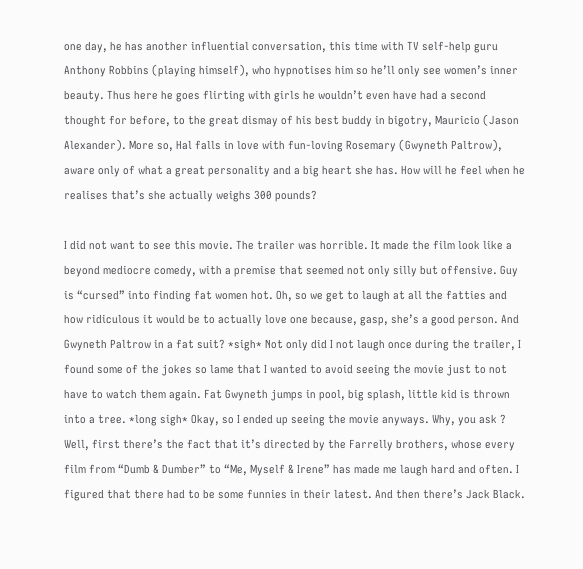one day, he has another influential conversation, this time with TV self-help guru Anthony Robbins (playing himself), who hypnotises him so he’ll only see women’s inner beauty. Thus here he goes flirting with girls he wouldn’t even have had a second thought for before, to the great dismay of his best buddy in bigotry, Mauricio (Jason Alexander). More so, Hal falls in love with fun-loving Rosemary (Gwyneth Paltrow), aware only of what a great personality and a big heart she has. How will he feel when he realises that’s she actually weighs 300 pounds?

I did not want to see this movie. The trailer was horrible. It made the film look like a beyond mediocre comedy, with a premise that seemed not only silly but offensive. Guy is “cursed” into finding fat women hot. Oh, so we get to laugh at all the fatties and how ridiculous it would be to actually love one because, gasp, she’s a good person. And Gwyneth Paltrow in a fat suit? *sigh* Not only did I not laugh once during the trailer, I found some of the jokes so lame that I wanted to avoid seeing the movie just to not have to watch them again. Fat Gwyneth jumps in pool, big splash, little kid is thrown into a tree. *long sigh* Okay, so I ended up seeing the movie anyways. Why, you ask ? Well, first there’s the fact that it’s directed by the Farrelly brothers, whose every film from “Dumb & Dumber” to “Me, Myself & Irene” has made me laugh hard and often. I figured that there had to be some funnies in their latest. And then there’s Jack Black.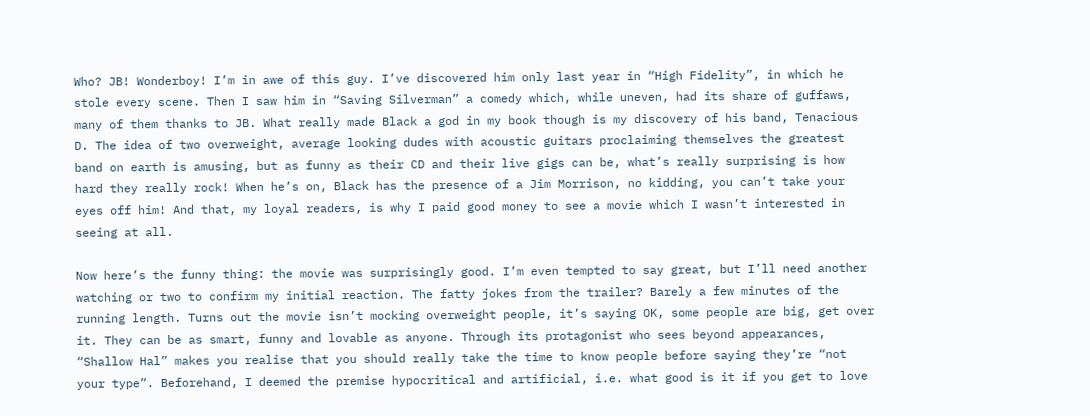Who? JB! Wonderboy! I’m in awe of this guy. I’ve discovered him only last year in “High Fidelity”, in which he stole every scene. Then I saw him in “Saving Silverman” a comedy which, while uneven, had its share of guffaws, many of them thanks to JB. What really made Black a god in my book though is my discovery of his band, Tenacious D. The idea of two overweight, average looking dudes with acoustic guitars proclaiming themselves the greatest band on earth is amusing, but as funny as their CD and their live gigs can be, what’s really surprising is how hard they really rock! When he’s on, Black has the presence of a Jim Morrison, no kidding, you can’t take your eyes off him! And that, my loyal readers, is why I paid good money to see a movie which I wasn’t interested in seeing at all.

Now here’s the funny thing: the movie was surprisingly good. I’m even tempted to say great, but I’ll need another watching or two to confirm my initial reaction. The fatty jokes from the trailer? Barely a few minutes of the running length. Turns out the movie isn’t mocking overweight people, it’s saying OK, some people are big, get over it. They can be as smart, funny and lovable as anyone. Through its protagonist who sees beyond appearances, “Shallow Hal” makes you realise that you should really take the time to know people before saying they’re “not your type”. Beforehand, I deemed the premise hypocritical and artificial, i.e. what good is it if you get to love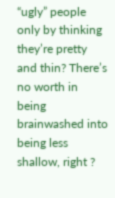“ugly” people only by thinking they’re pretty and thin? There’s no worth in being brainwashed into being less shallow, right ?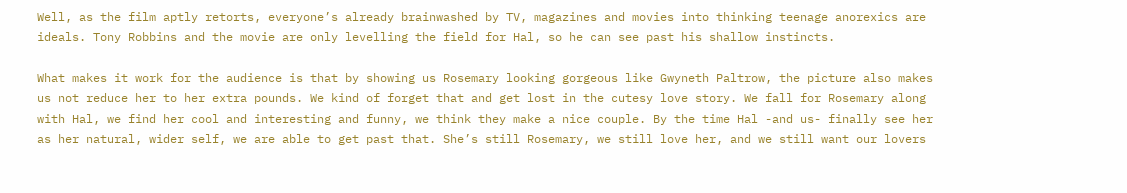Well, as the film aptly retorts, everyone’s already brainwashed by TV, magazines and movies into thinking teenage anorexics are ideals. Tony Robbins and the movie are only levelling the field for Hal, so he can see past his shallow instincts.

What makes it work for the audience is that by showing us Rosemary looking gorgeous like Gwyneth Paltrow, the picture also makes us not reduce her to her extra pounds. We kind of forget that and get lost in the cutesy love story. We fall for Rosemary along with Hal, we find her cool and interesting and funny, we think they make a nice couple. By the time Hal -and us- finally see her as her natural, wider self, we are able to get past that. She’s still Rosemary, we still love her, and we still want our lovers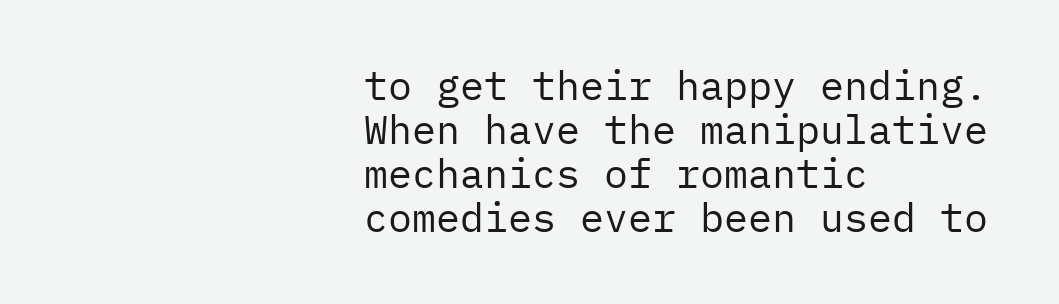to get their happy ending. When have the manipulative mechanics of romantic comedies ever been used to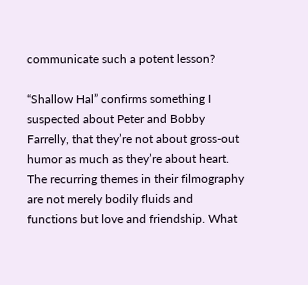communicate such a potent lesson?

“Shallow Hal” confirms something I suspected about Peter and Bobby Farrelly, that they’re not about gross-out humor as much as they’re about heart. The recurring themes in their filmography are not merely bodily fluids and functions but love and friendship. What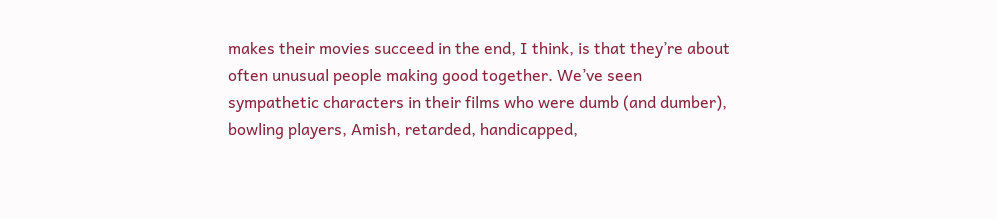makes their movies succeed in the end, I think, is that they’re about often unusual people making good together. We’ve seen sympathetic characters in their films who were dumb (and dumber), bowling players, Amish, retarded, handicapped,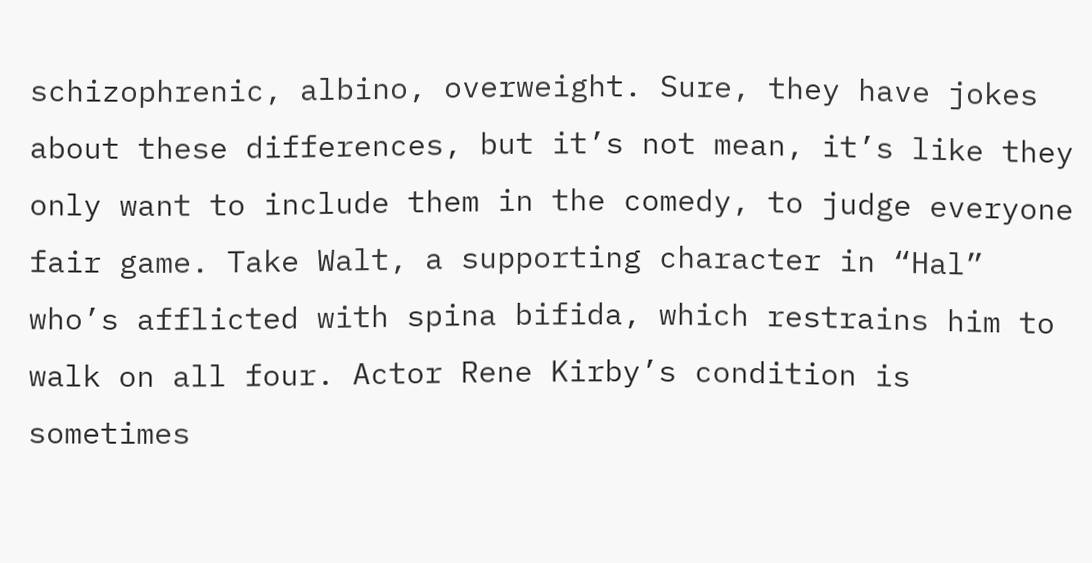schizophrenic, albino, overweight. Sure, they have jokes about these differences, but it’s not mean, it’s like they only want to include them in the comedy, to judge everyone fair game. Take Walt, a supporting character in “Hal” who’s afflicted with spina bifida, which restrains him to walk on all four. Actor Rene Kirby’s condition is sometimes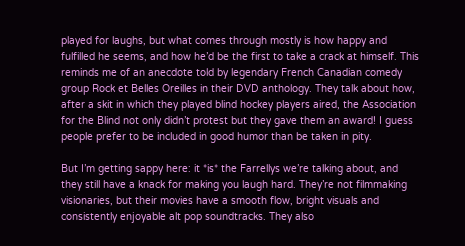played for laughs, but what comes through mostly is how happy and fulfilled he seems, and how he’d be the first to take a crack at himself. This reminds me of an anecdote told by legendary French Canadian comedy group Rock et Belles Oreilles in their DVD anthology. They talk about how, after a skit in which they played blind hockey players aired, the Association for the Blind not only didn’t protest but they gave them an award! I guess people prefer to be included in good humor than be taken in pity.

But I’m getting sappy here: it *is* the Farrellys we’re talking about, and they still have a knack for making you laugh hard. They’re not filmmaking visionaries, but their movies have a smooth flow, bright visuals and consistently enjoyable alt pop soundtracks. They also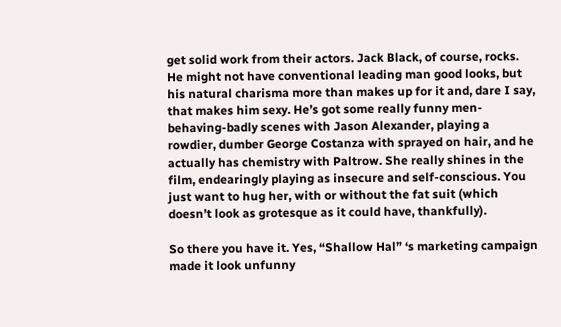get solid work from their actors. Jack Black, of course, rocks. He might not have conventional leading man good looks, but his natural charisma more than makes up for it and, dare I say, that makes him sexy. He’s got some really funny men-behaving-badly scenes with Jason Alexander, playing a rowdier, dumber George Costanza with sprayed on hair, and he actually has chemistry with Paltrow. She really shines in the film, endearingly playing as insecure and self-conscious. You just want to hug her, with or without the fat suit (which doesn’t look as grotesque as it could have, thankfully).

So there you have it. Yes, “Shallow Hal” ‘s marketing campaign made it look unfunny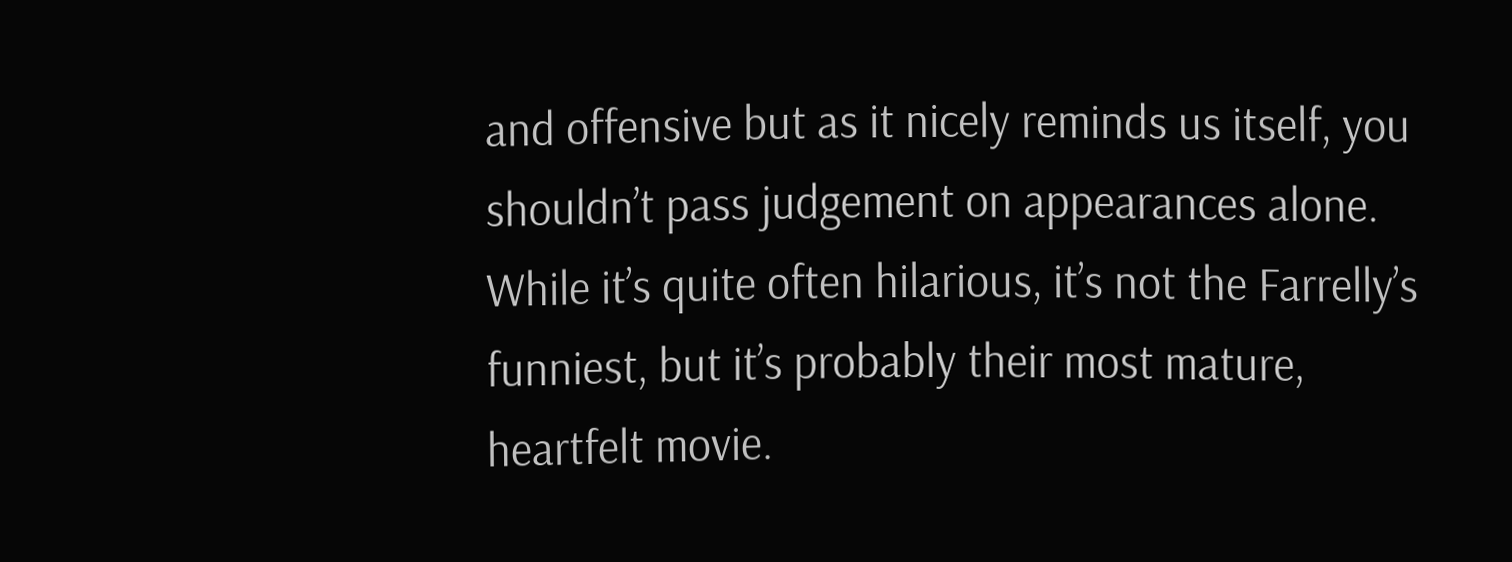and offensive but as it nicely reminds us itself, you shouldn’t pass judgement on appearances alone. While it’s quite often hilarious, it’s not the Farrelly’s funniest, but it’s probably their most mature, heartfelt movie.